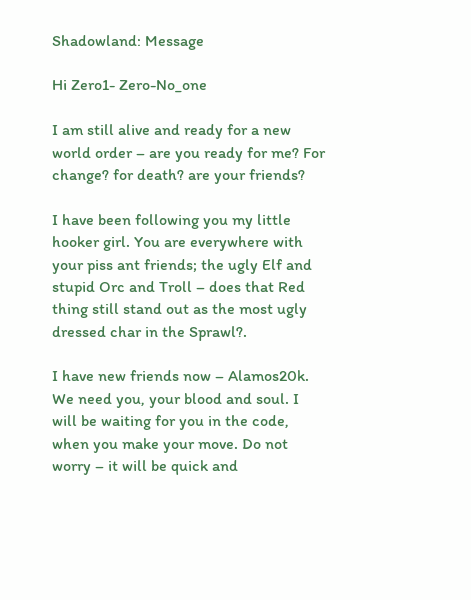Shadowland: Message

Hi Zero1- Zero-No_one

I am still alive and ready for a new world order – are you ready for me? For change? for death? are your friends?

I have been following you my little hooker girl. You are everywhere with your piss ant friends; the ugly Elf and stupid Orc and Troll – does that Red thing still stand out as the most ugly dressed char in the Sprawl?.

I have new friends now – Alamos20k. We need you, your blood and soul. I will be waiting for you in the code, when you make your move. Do not worry – it will be quick and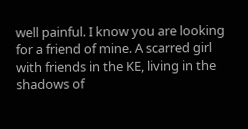well painful. I know you are looking for a friend of mine. A scarred girl with friends in the KE, living in the shadows of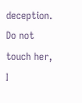deception. Do not touch her, I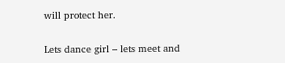will protect her.

Lets dance girl – lets meet and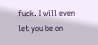fuck. I will even let you be on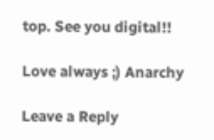top. See you digital!!

Love always ;) Anarchy

Leave a Reply